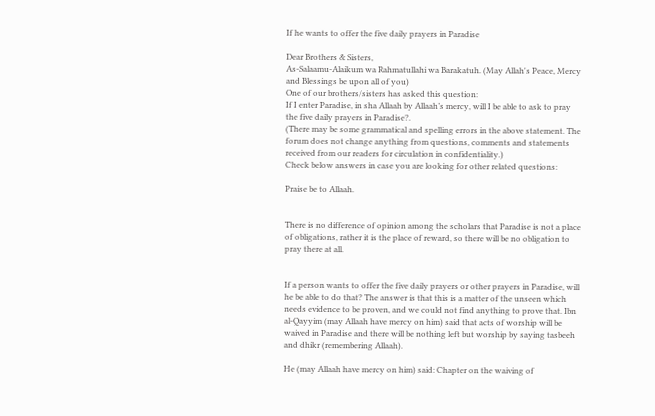If he wants to offer the five daily prayers in Paradise

Dear Brothers & Sisters,
As-Salaamu-Alaikum wa Rahmatullahi wa Barakatuh. (May Allah's Peace, Mercy and Blessings be upon all of you)
One of our brothers/sisters has asked this question:
If I enter Paradise, in sha Allaah by Allaah’s mercy, will I be able to ask to pray the five daily prayers in Paradise?.
(There may be some grammatical and spelling errors in the above statement. The forum does not change anything from questions, comments and statements received from our readers for circulation in confidentiality.)
Check below answers in case you are looking for other related questions:

Praise be to Allaah.


There is no difference of opinion among the scholars that Paradise is not a place of obligations, rather it is the place of reward, so there will be no obligation to pray there at all.


If a person wants to offer the five daily prayers or other prayers in Paradise, will he be able to do that? The answer is that this is a matter of the unseen which needs evidence to be proven, and we could not find anything to prove that. Ibn al-Qayyim (may Allaah have mercy on him) said that acts of worship will be waived in Paradise and there will be nothing left but worship by saying tasbeeh and dhikr (remembering Allaah).

He (may Allaah have mercy on him) said: Chapter on the waiving of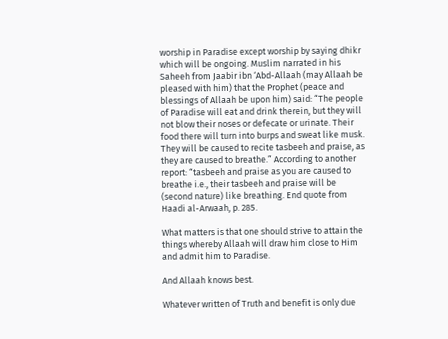worship in Paradise except worship by saying dhikr which will be ongoing. Muslim narrated in his Saheeh from Jaabir ibn ‘Abd-Allaah (may Allaah be pleased with him) that the Prophet (peace and blessings of Allaah be upon him) said: “The people of Paradise will eat and drink therein, but they will not blow their noses or defecate or urinate. Their food there will turn into burps and sweat like musk. They will be caused to recite tasbeeh and praise, as they are caused to breathe.” According to another report: “tasbeeh and praise as you are caused to breathe i.e., their tasbeeh and praise will be (second nature) like breathing. End quote from Haadi al-Arwaah, p. 285.

What matters is that one should strive to attain the things whereby Allaah will draw him close to Him and admit him to Paradise.

And Allaah knows best.

Whatever written of Truth and benefit is only due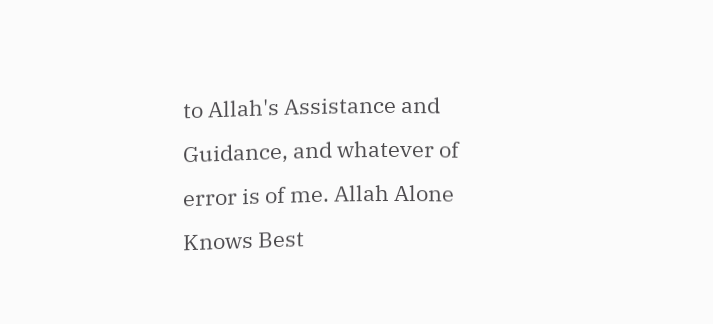to Allah's Assistance and Guidance, and whatever of error is of me. Allah Alone Knows Best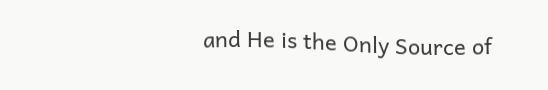and He is the Only Source of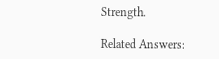Strength.

Related Answers: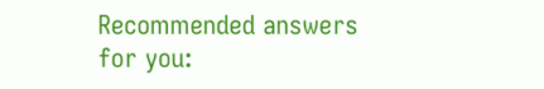Recommended answers for you: